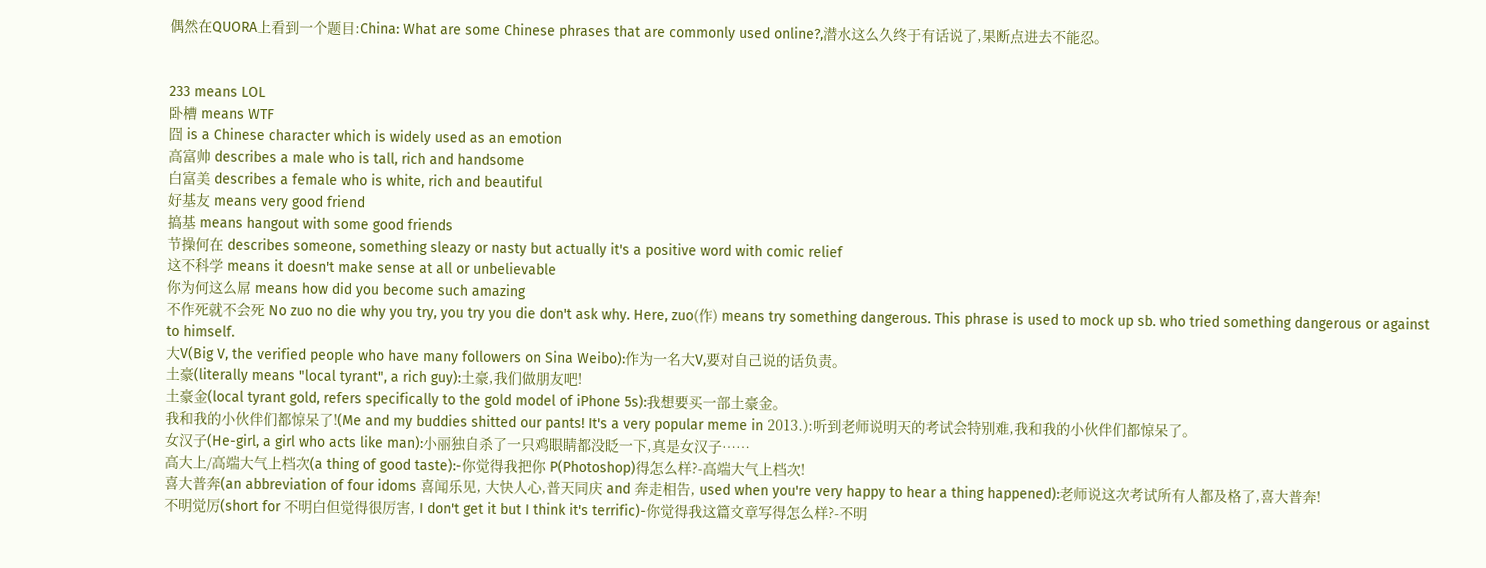偶然在QUORA上看到一个题目:China: What are some Chinese phrases that are commonly used online?,潜水这么久终于有话说了,果断点进去不能忍。


233 means LOL
卧槽 means WTF
囧 is a Chinese character which is widely used as an emotion
高富帅 describes a male who is tall, rich and handsome
白富美 describes a female who is white, rich and beautiful
好基友 means very good friend
搞基 means hangout with some good friends
节操何在 describes someone, something sleazy or nasty but actually it's a positive word with comic relief
这不科学 means it doesn't make sense at all or unbelievable
你为何这么屌 means how did you become such amazing
不作死就不会死 No zuo no die why you try, you try you die don't ask why. Here, zuo(作) means try something dangerous. This phrase is used to mock up sb. who tried something dangerous or against to himself.
大V(Big V, the verified people who have many followers on Sina Weibo):作为一名大V,要对自己说的话负责。
土豪(literally means "local tyrant", a rich guy):土豪,我们做朋友吧!
土豪金(local tyrant gold, refers specifically to the gold model of iPhone 5s):我想要买一部土豪金。
我和我的小伙伴们都惊呆了!(Me and my buddies shitted our pants! It's a very popular meme in 2013.):听到老师说明天的考试会特别难,我和我的小伙伴们都惊呆了。
女汉子(He-girl, a girl who acts like man):小丽独自杀了一只鸡眼睛都没眨一下,真是女汉子……
高大上/高端大气上档次(a thing of good taste):-你觉得我把你 P(Photoshop)得怎么样?-高端大气上档次!
喜大普奔(an abbreviation of four idoms 喜闻乐见, 大快人心,普天同庆 and 奔走相告, used when you're very happy to hear a thing happened):老师说这次考试所有人都及格了,喜大普奔!
不明觉厉(short for 不明白但觉得很厉害, I don't get it but I think it's terrific)-你觉得我这篇文章写得怎么样?-不明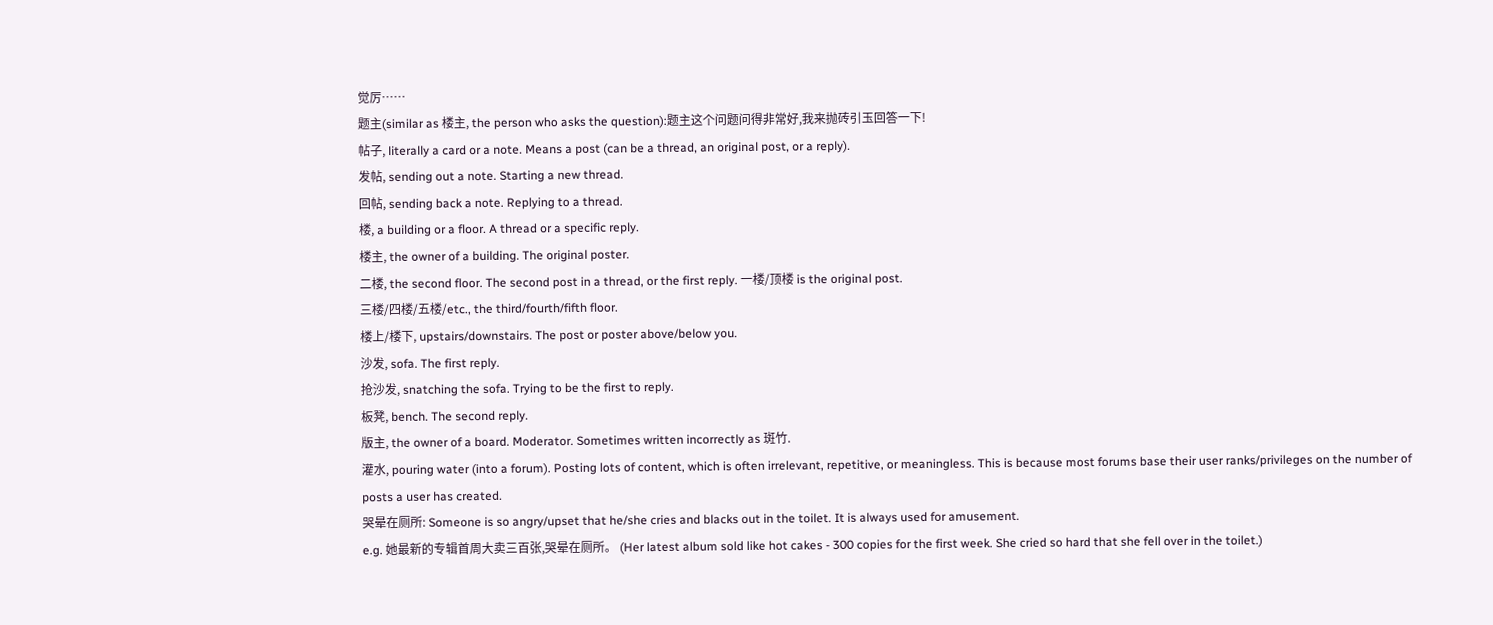觉厉……
题主(similar as 楼主, the person who asks the question):题主这个问题问得非常好,我来抛砖引玉回答一下!
帖子, literally a card or a note. Means a post (can be a thread, an original post, or a reply).
发帖, sending out a note. Starting a new thread.
回帖, sending back a note. Replying to a thread.
楼, a building or a floor. A thread or a specific reply.
楼主, the owner of a building. The original poster.
二楼, the second floor. The second post in a thread, or the first reply. 一楼/顶楼 is the original post.
三楼/四楼/五楼/etc., the third/fourth/fifth floor.
楼上/楼下, upstairs/downstairs. The post or poster above/below you.
沙发, sofa. The first reply.
抢沙发, snatching the sofa. Trying to be the first to reply.
板凳, bench. The second reply.
版主, the owner of a board. Moderator. Sometimes written incorrectly as 斑竹.
灌水, pouring water (into a forum). Posting lots of content, which is often irrelevant, repetitive, or meaningless. This is because most forums base their user ranks/privileges on the number of posts a user has created.
哭晕在厕所: Someone is so angry/upset that he/she cries and blacks out in the toilet. It is always used for amusement.
e.g. 她最新的专辑首周大卖三百张,哭晕在厕所。 (Her latest album sold like hot cakes - 300 copies for the first week. She cried so hard that she fell over in the toilet.)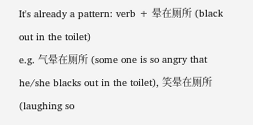It's already a pattern: verb + 晕在厕所 (black out in the toilet)
e.g. 气晕在厕所 (some one is so angry that he/she blacks out in the toilet), 笑晕在厕所 (laughing so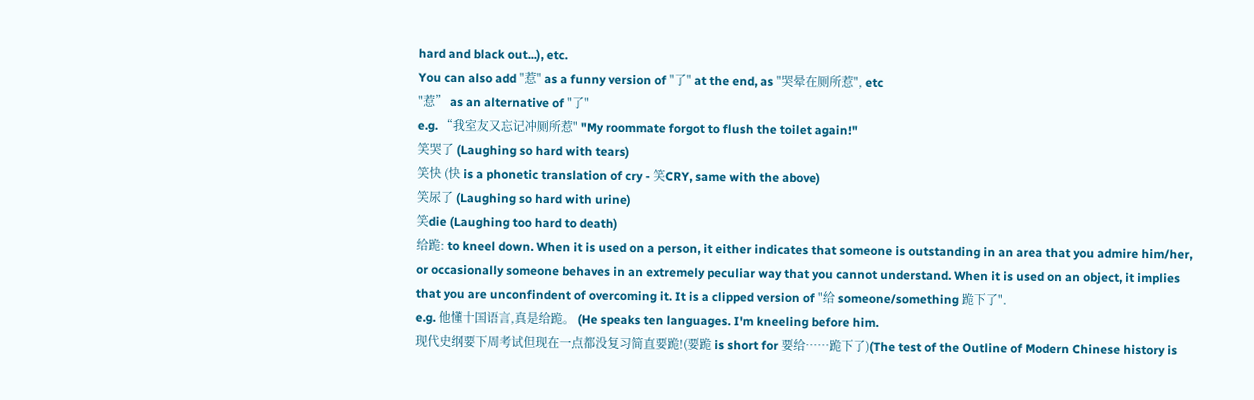hard and black out...), etc.
You can also add "惹" as a funny version of "了" at the end, as "哭晕在厕所惹", etc
"惹” as an alternative of "了"
e.g. “我室友又忘记冲厕所惹" "My roommate forgot to flush the toilet again!"
笑哭了 (Laughing so hard with tears)
笑快 (快 is a phonetic translation of cry - 笑CRY, same with the above)
笑尿了 (Laughing so hard with urine)
笑die (Laughing too hard to death)
给跪: to kneel down. When it is used on a person, it either indicates that someone is outstanding in an area that you admire him/her, or occasionally someone behaves in an extremely peculiar way that you cannot understand. When it is used on an object, it implies that you are unconfindent of overcoming it. It is a clipped version of "给 someone/something 跪下了".
e.g. 他懂十国语言,真是给跪。 (He speaks ten languages. I'm kneeling before him.
现代史纲要下周考试但现在一点都没复习简直要跪!(要跪 is short for 要给……跪下了)(The test of the Outline of Modern Chinese history is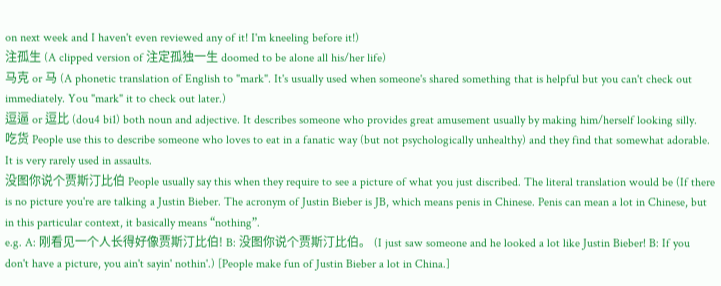on next week and I haven't even reviewed any of it! I'm kneeling before it!)
注孤生 (A clipped version of 注定孤独一生 doomed to be alone all his/her life)
马克 or 马 (A phonetic translation of English to "mark". It's usually used when someone's shared something that is helpful but you can't check out immediately. You "mark" it to check out later.)
逗逼 or 逗比 (dou4 bi1) both noun and adjective. It describes someone who provides great amusement usually by making him/herself looking silly.
吃货 People use this to describe someone who loves to eat in a fanatic way (but not psychologically unhealthy) and they find that somewhat adorable. It is very rarely used in assaults.
没图你说个贾斯汀比伯 People usually say this when they require to see a picture of what you just discribed. The literal translation would be (If there is no picture you're are talking a Justin Bieber. The acronym of Justin Bieber is JB, which means penis in Chinese. Penis can mean a lot in Chinese, but in this particular context, it basically means “nothing”.
e.g. A: 刚看见一个人长得好像贾斯汀比伯! B: 没图你说个贾斯汀比伯。 (I just saw someone and he looked a lot like Justin Bieber! B: If you don't have a picture, you ain't sayin' nothin'.) [People make fun of Justin Bieber a lot in China.]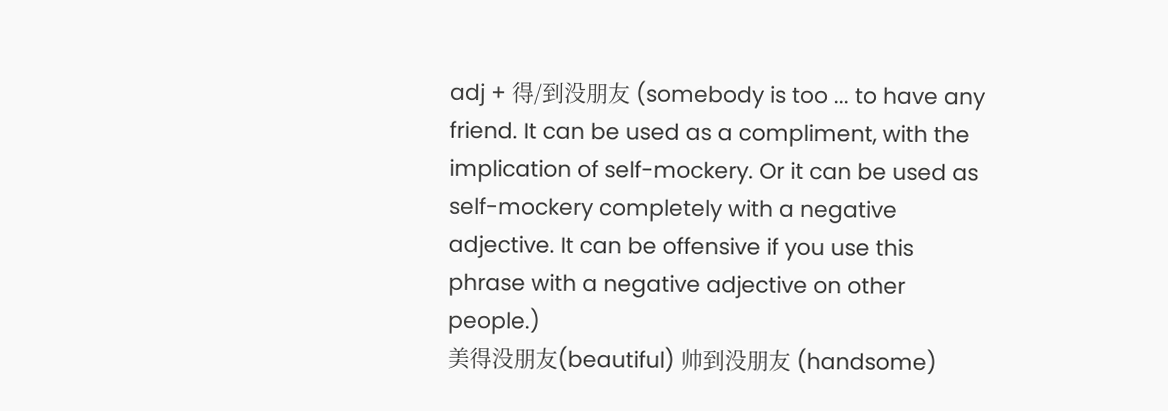adj + 得/到没朋友 (somebody is too ... to have any friend. It can be used as a compliment, with the implication of self-mockery. Or it can be used as self-mockery completely with a negative adjective. It can be offensive if you use this phrase with a negative adjective on other people.)
美得没朋友(beautiful) 帅到没朋友 (handsome)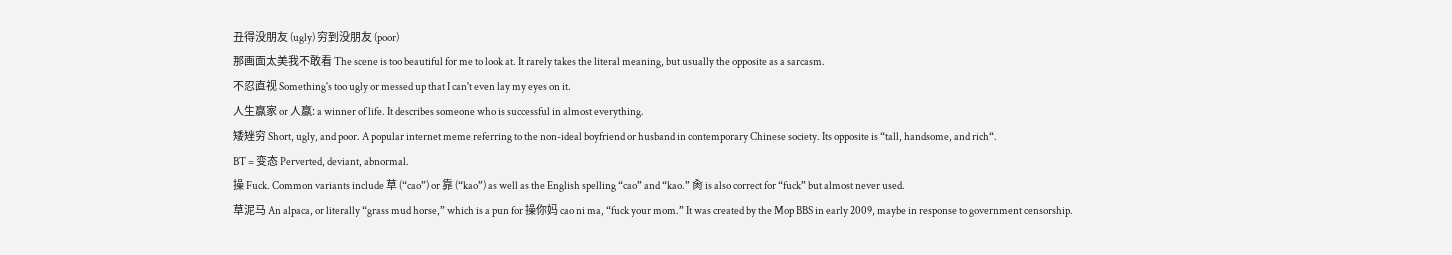丑得没朋友 (ugly) 穷到没朋友 (poor)
那画面太美我不敢看 The scene is too beautiful for me to look at. It rarely takes the literal meaning, but usually the opposite as a sarcasm.
不忍直视 Something's too ugly or messed up that I can't even lay my eyes on it.
人生赢家 or 人赢: a winner of life. It describes someone who is successful in almost everything.
矮矬穷 Short, ugly, and poor. A popular internet meme referring to the non-ideal boyfriend or husband in contemporary Chinese society. Its opposite is “tall, handsome, and rich“.
BT = 变态 Perverted, deviant, abnormal.
操 Fuck. Common variants include 草 (“cao”) or 靠 (“kao”) as well as the English spelling “cao” and “kao.” 肏 is also correct for “fuck” but almost never used.
草泥马 An alpaca, or literally “grass mud horse,” which is a pun for 操你妈 cao ni ma, “fuck your mom.” It was created by the Mop BBS in early 2009, maybe in response to government censorship.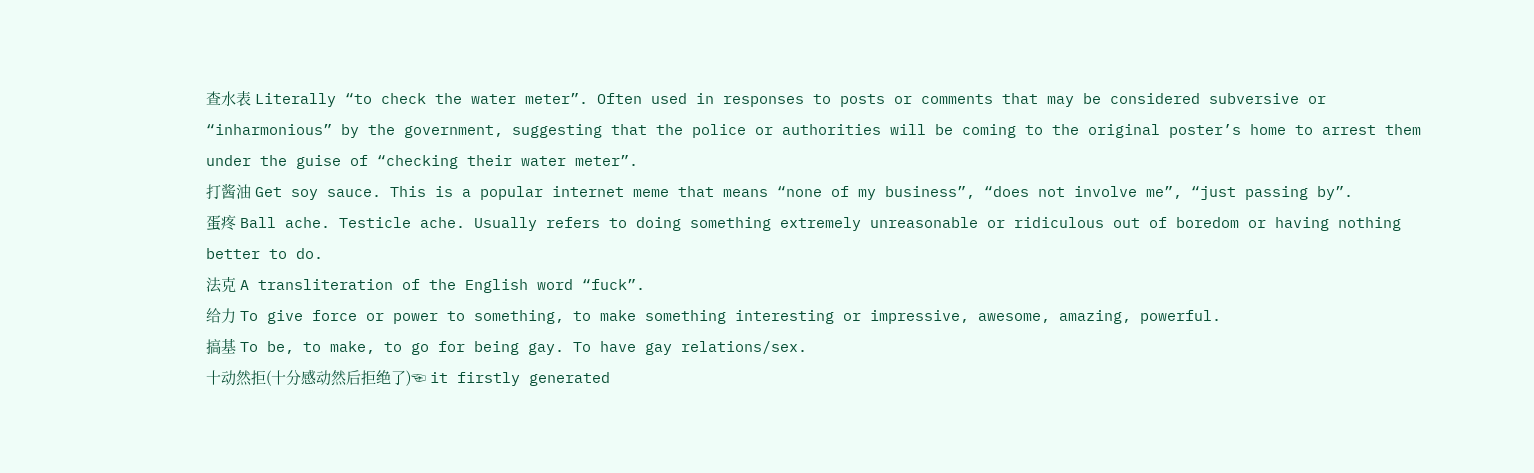查水表 Literally “to check the water meter”. Often used in responses to posts or comments that may be considered subversive or “inharmonious” by the government, suggesting that the police or authorities will be coming to the original poster’s home to arrest them under the guise of “checking their water meter”.
打酱油 Get soy sauce. This is a popular internet meme that means “none of my business”, “does not involve me”, “just passing by”.
蛋疼 Ball ache. Testicle ache. Usually refers to doing something extremely unreasonable or ridiculous out of boredom or having nothing better to do.
法克 A transliteration of the English word “fuck”.
给力 To give force or power to something, to make something interesting or impressive, awesome, amazing, powerful.
搞基 To be, to make, to go for being gay. To have gay relations/sex.
十动然拒(十分感动然后拒绝了)☜ it firstly generated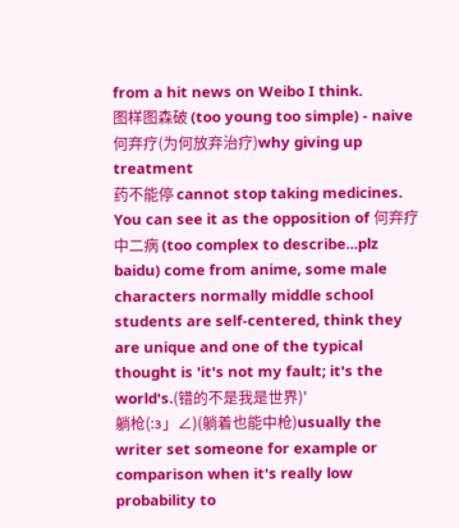from a hit news on Weibo I think.
图样图森破 (too young too simple) - naive
何弃疗(为何放弃治疗)why giving up treatment
药不能停 cannot stop taking medicines. You can see it as the opposition of 何弃疗
中二病 (too complex to describe...plz baidu) come from anime, some male characters normally middle school students are self-centered, think they are unique and one of the typical thought is 'it's not my fault; it's the world's.(错的不是我是世界)'
躺枪(:з」∠)(躺着也能中枪)usually the writer set someone for example or comparison when it's really low probability to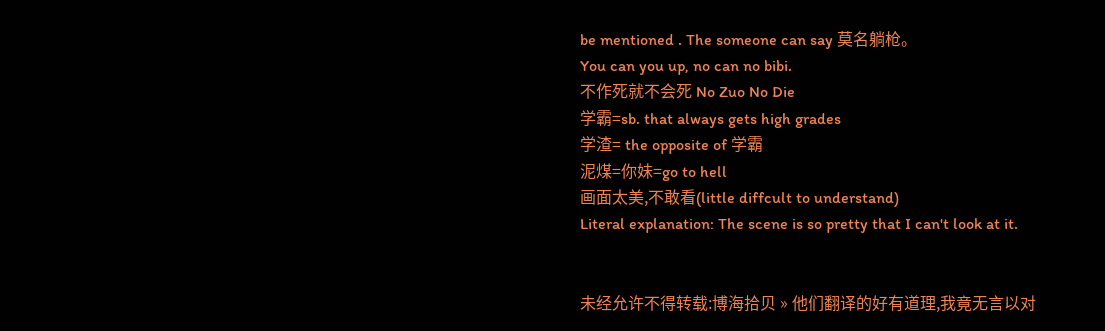be mentioned . The someone can say 莫名躺枪。
You can you up, no can no bibi.
不作死就不会死 No Zuo No Die
学霸=sb. that always gets high grades
学渣= the opposite of 学霸
泥煤=你妹=go to hell
画面太美,不敢看(little diffcult to understand)
Literal explanation: The scene is so pretty that I can't look at it.


未经允许不得转载:博海拾贝 » 他们翻译的好有道理,我竟无言以对